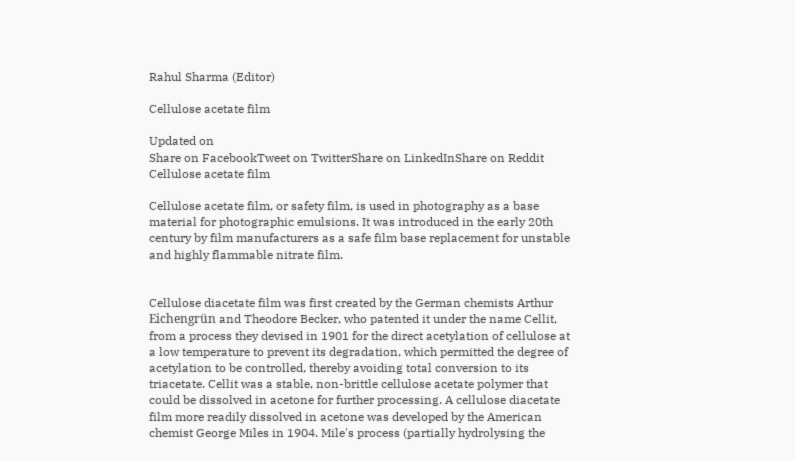Rahul Sharma (Editor)

Cellulose acetate film

Updated on
Share on FacebookTweet on TwitterShare on LinkedInShare on Reddit
Cellulose acetate film

Cellulose acetate film, or safety film, is used in photography as a base material for photographic emulsions. It was introduced in the early 20th century by film manufacturers as a safe film base replacement for unstable and highly flammable nitrate film.


Cellulose diacetate film was first created by the German chemists Arthur Eichengrün and Theodore Becker, who patented it under the name Cellit, from a process they devised in 1901 for the direct acetylation of cellulose at a low temperature to prevent its degradation, which permitted the degree of acetylation to be controlled, thereby avoiding total conversion to its triacetate. Cellit was a stable, non-brittle cellulose acetate polymer that could be dissolved in acetone for further processing. A cellulose diacetate film more readily dissolved in acetone was developed by the American chemist George Miles in 1904. Mile's process (partially hydrolysing the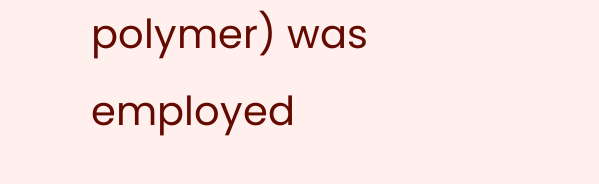polymer) was employed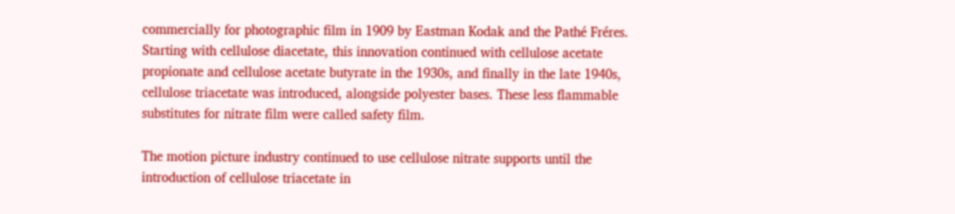commercially for photographic film in 1909 by Eastman Kodak and the Pathé Fréres. Starting with cellulose diacetate, this innovation continued with cellulose acetate propionate and cellulose acetate butyrate in the 1930s, and finally in the late 1940s, cellulose triacetate was introduced, alongside polyester bases. These less flammable substitutes for nitrate film were called safety film.

The motion picture industry continued to use cellulose nitrate supports until the introduction of cellulose triacetate in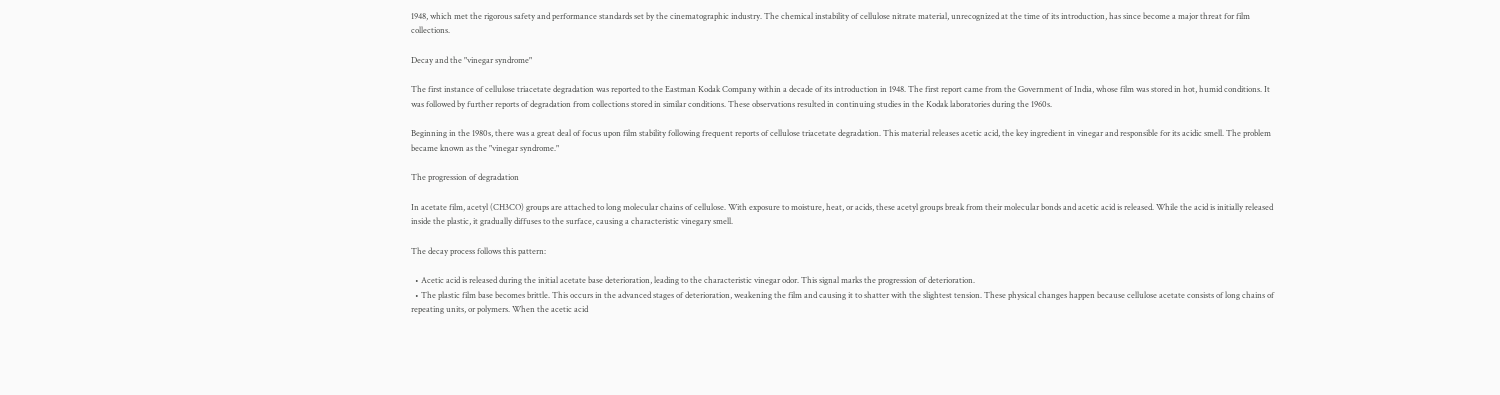1948, which met the rigorous safety and performance standards set by the cinematographic industry. The chemical instability of cellulose nitrate material, unrecognized at the time of its introduction, has since become a major threat for film collections.

Decay and the "vinegar syndrome"

The first instance of cellulose triacetate degradation was reported to the Eastman Kodak Company within a decade of its introduction in 1948. The first report came from the Government of India, whose film was stored in hot, humid conditions. It was followed by further reports of degradation from collections stored in similar conditions. These observations resulted in continuing studies in the Kodak laboratories during the 1960s.

Beginning in the 1980s, there was a great deal of focus upon film stability following frequent reports of cellulose triacetate degradation. This material releases acetic acid, the key ingredient in vinegar and responsible for its acidic smell. The problem became known as the "vinegar syndrome."

The progression of degradation

In acetate film, acetyl (CH3CO) groups are attached to long molecular chains of cellulose. With exposure to moisture, heat, or acids, these acetyl groups break from their molecular bonds and acetic acid is released. While the acid is initially released inside the plastic, it gradually diffuses to the surface, causing a characteristic vinegary smell.

The decay process follows this pattern:

  • Acetic acid is released during the initial acetate base deterioration, leading to the characteristic vinegar odor. This signal marks the progression of deterioration.
  • The plastic film base becomes brittle. This occurs in the advanced stages of deterioration, weakening the film and causing it to shatter with the slightest tension. These physical changes happen because cellulose acetate consists of long chains of repeating units, or polymers. When the acetic acid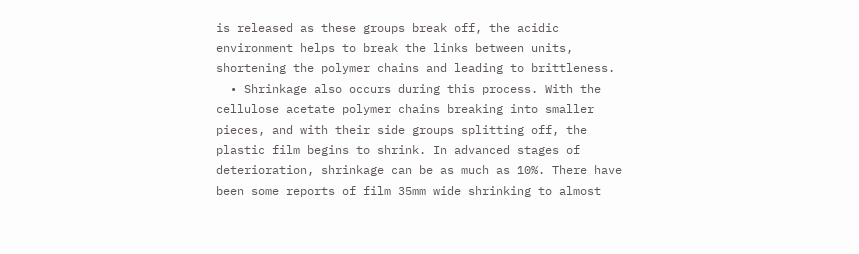is released as these groups break off, the acidic environment helps to break the links between units, shortening the polymer chains and leading to brittleness.
  • Shrinkage also occurs during this process. With the cellulose acetate polymer chains breaking into smaller pieces, and with their side groups splitting off, the plastic film begins to shrink. In advanced stages of deterioration, shrinkage can be as much as 10%. There have been some reports of film 35mm wide shrinking to almost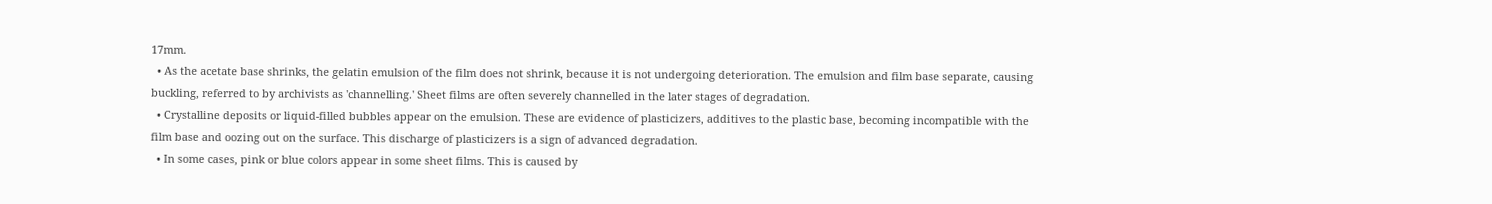17mm.
  • As the acetate base shrinks, the gelatin emulsion of the film does not shrink, because it is not undergoing deterioration. The emulsion and film base separate, causing buckling, referred to by archivists as 'channelling.' Sheet films are often severely channelled in the later stages of degradation.
  • Crystalline deposits or liquid-filled bubbles appear on the emulsion. These are evidence of plasticizers, additives to the plastic base, becoming incompatible with the film base and oozing out on the surface. This discharge of plasticizers is a sign of advanced degradation.
  • In some cases, pink or blue colors appear in some sheet films. This is caused by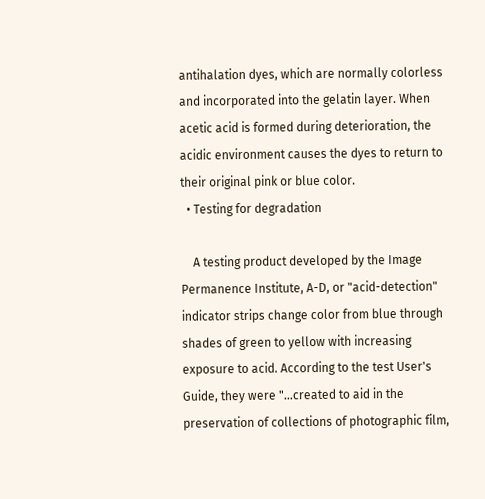antihalation dyes, which are normally colorless and incorporated into the gelatin layer. When acetic acid is formed during deterioration, the acidic environment causes the dyes to return to their original pink or blue color.
  • Testing for degradation

    A testing product developed by the Image Permanence Institute, A-D, or "acid-detection" indicator strips change color from blue through shades of green to yellow with increasing exposure to acid. According to the test User's Guide, they were "...created to aid in the preservation of collections of photographic film,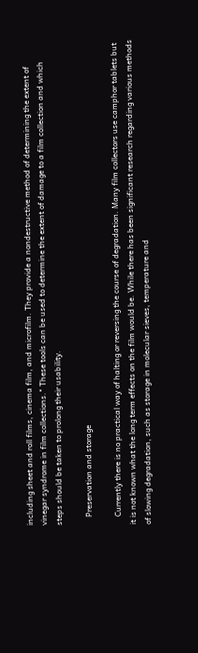including sheet and roll films, cinema film, and microfilm. They provide a nondestructive method of determining the extent of vinegar syndrome in film collections." These tools can be used to determine the extent of damage to a film collection and which steps should be taken to prolong their usability.

    Preservation and storage

    Currently there is no practical way of halting or reversing the course of degradation. Many film collectors use camphor tablets but it is not known what the long term effects on the film would be. While there has been significant research regarding various methods of slowing degradation, such as storage in molecular sieves, temperature and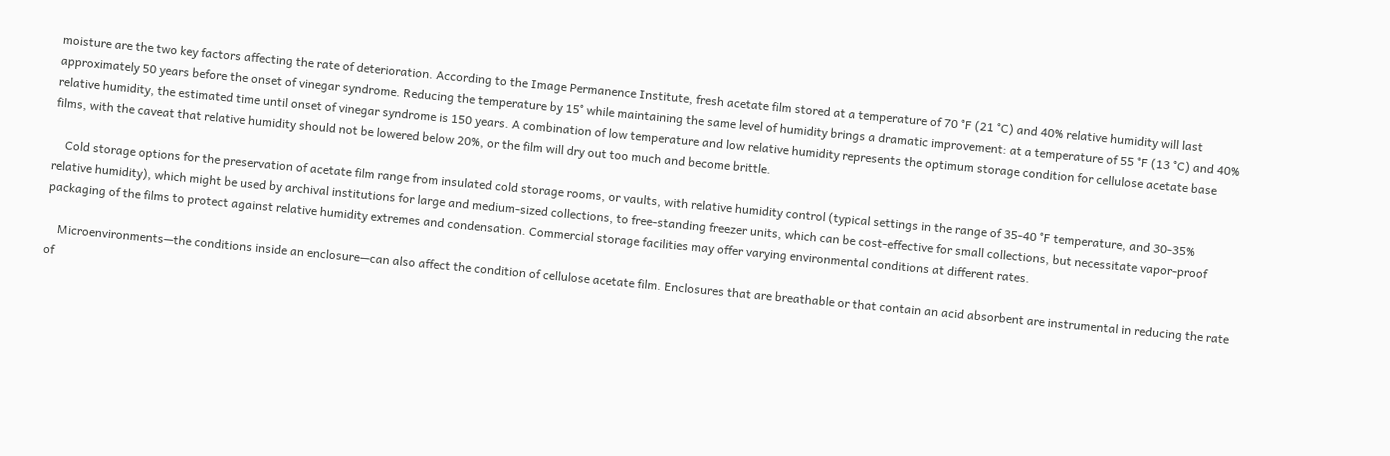moisture are the two key factors affecting the rate of deterioration. According to the Image Permanence Institute, fresh acetate film stored at a temperature of 70 °F (21 °C) and 40% relative humidity will last approximately 50 years before the onset of vinegar syndrome. Reducing the temperature by 15° while maintaining the same level of humidity brings a dramatic improvement: at a temperature of 55 °F (13 °C) and 40% relative humidity, the estimated time until onset of vinegar syndrome is 150 years. A combination of low temperature and low relative humidity represents the optimum storage condition for cellulose acetate base films, with the caveat that relative humidity should not be lowered below 20%, or the film will dry out too much and become brittle.

    Cold storage options for the preservation of acetate film range from insulated cold storage rooms, or vaults, with relative humidity control (typical settings in the range of 35-40 °F temperature, and 30-35% relative humidity), which might be used by archival institutions for large and medium-sized collections, to free-standing freezer units, which can be cost-effective for small collections, but necessitate vapor-proof packaging of the films to protect against relative humidity extremes and condensation. Commercial storage facilities may offer varying environmental conditions at different rates.

    Microenvironments—the conditions inside an enclosure—can also affect the condition of cellulose acetate film. Enclosures that are breathable or that contain an acid absorbent are instrumental in reducing the rate of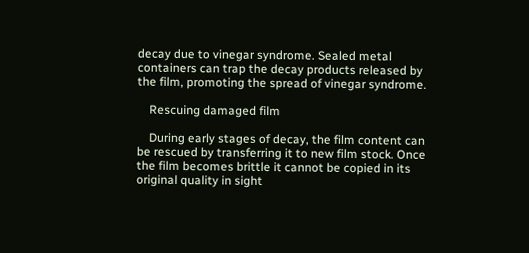decay due to vinegar syndrome. Sealed metal containers can trap the decay products released by the film, promoting the spread of vinegar syndrome.

    Rescuing damaged film

    During early stages of decay, the film content can be rescued by transferring it to new film stock. Once the film becomes brittle it cannot be copied in its original quality in sight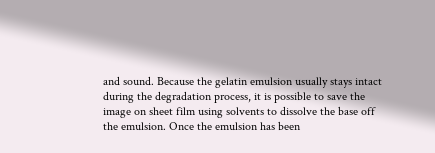and sound. Because the gelatin emulsion usually stays intact during the degradation process, it is possible to save the image on sheet film using solvents to dissolve the base off the emulsion. Once the emulsion has been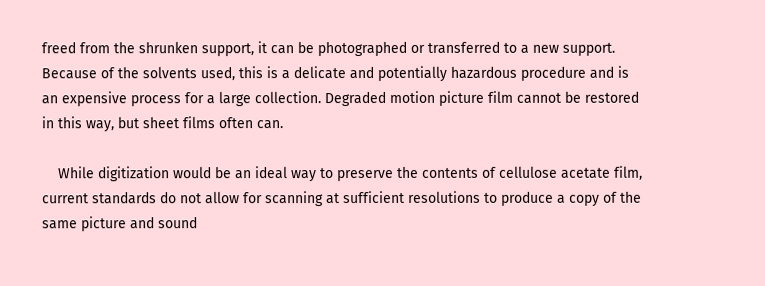freed from the shrunken support, it can be photographed or transferred to a new support. Because of the solvents used, this is a delicate and potentially hazardous procedure and is an expensive process for a large collection. Degraded motion picture film cannot be restored in this way, but sheet films often can.

    While digitization would be an ideal way to preserve the contents of cellulose acetate film, current standards do not allow for scanning at sufficient resolutions to produce a copy of the same picture and sound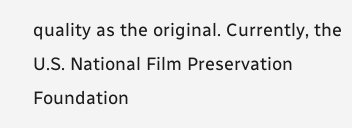quality as the original. Currently, the U.S. National Film Preservation Foundation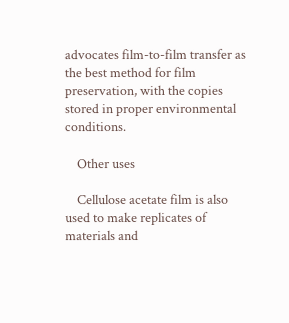advocates film-to-film transfer as the best method for film preservation, with the copies stored in proper environmental conditions.

    Other uses

    Cellulose acetate film is also used to make replicates of materials and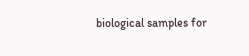biological samples for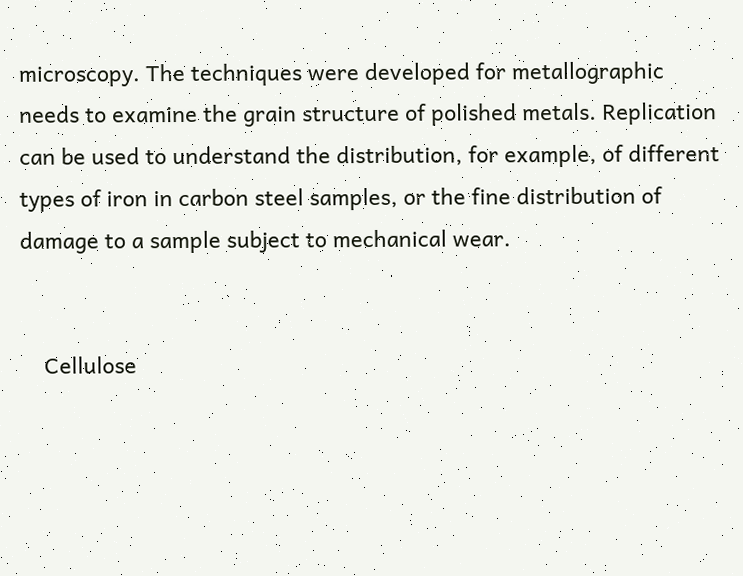microscopy. The techniques were developed for metallographic needs to examine the grain structure of polished metals. Replication can be used to understand the distribution, for example, of different types of iron in carbon steel samples, or the fine distribution of damage to a sample subject to mechanical wear.


    Cellulose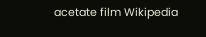acetate film Wikipedia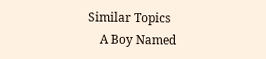Similar Topics
    A Boy Named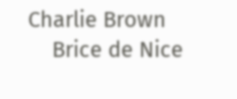Charlie Brown
    Brice de Nice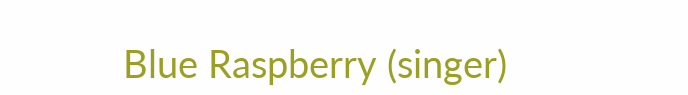Blue Raspberry (singer)